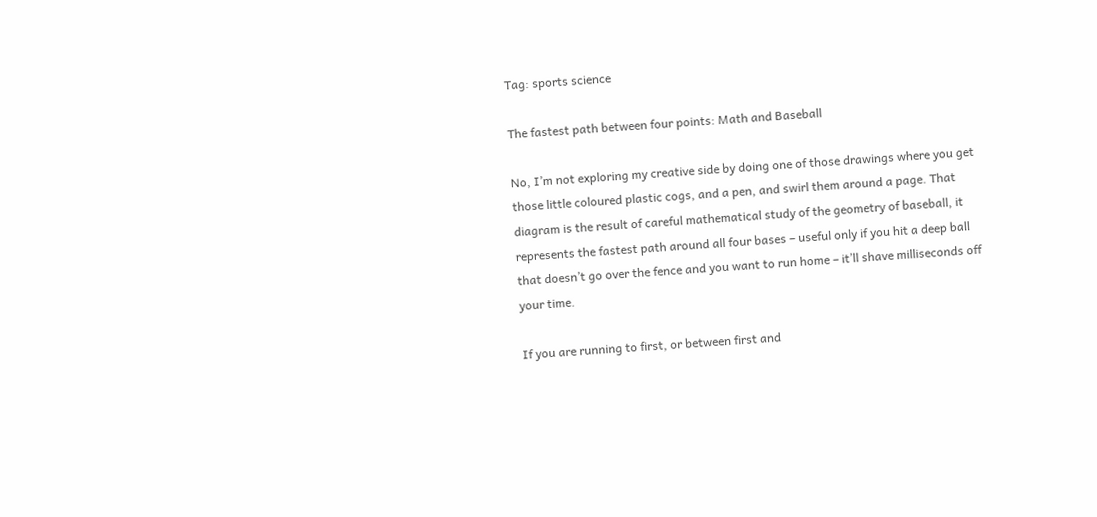Tag: sports science

The fastest path between four points: Math and Baseball

No, I’m not exploring my creative side by doing one of those drawings where you get those little coloured plastic cogs, and a pen, and swirl them around a page. That diagram is the result of careful mathematical study of the geometry of baseball, it represents the fastest path around all four bases – useful only if you hit a deep ball that doesn’t go over the fence and you want to run home – it’ll shave milliseconds off your time.

If you are running to first, or between first and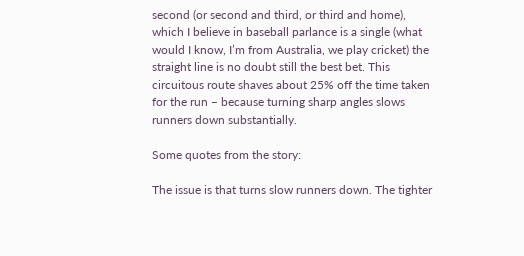second (or second and third, or third and home), which I believe in baseball parlance is a single (what would I know, I’m from Australia, we play cricket) the straight line is no doubt still the best bet. This circuitous route shaves about 25% off the time taken for the run – because turning sharp angles slows runners down substantially.

Some quotes from the story:

The issue is that turns slow runners down. The tighter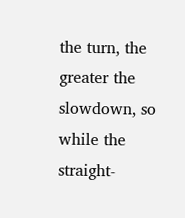the turn, the greater the slowdown, so while the straight-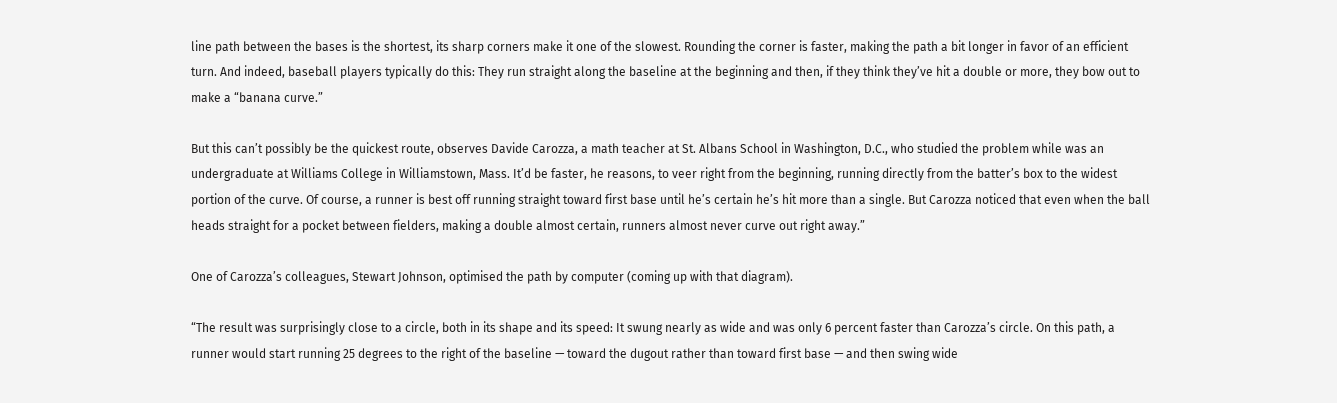line path between the bases is the shortest, its sharp corners make it one of the slowest. Rounding the corner is faster, making the path a bit longer in favor of an efficient turn. And indeed, baseball players typically do this: They run straight along the baseline at the beginning and then, if they think they’ve hit a double or more, they bow out to make a “banana curve.”

But this can’t possibly be the quickest route, observes Davide Carozza, a math teacher at St. Albans School in Washington, D.C., who studied the problem while was an undergraduate at Williams College in Williamstown, Mass. It’d be faster, he reasons, to veer right from the beginning, running directly from the batter’s box to the widest portion of the curve. Of course, a runner is best off running straight toward first base until he’s certain he’s hit more than a single. But Carozza noticed that even when the ball heads straight for a pocket between fielders, making a double almost certain, runners almost never curve out right away.”

One of Carozza’s colleagues, Stewart Johnson, optimised the path by computer (coming up with that diagram).

“The result was surprisingly close to a circle, both in its shape and its speed: It swung nearly as wide and was only 6 percent faster than Carozza’s circle. On this path, a runner would start running 25 degrees to the right of the baseline — toward the dugout rather than toward first base — and then swing wide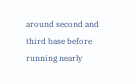around second and third base before running nearly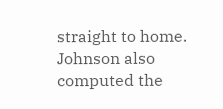straight to home. Johnson also computed the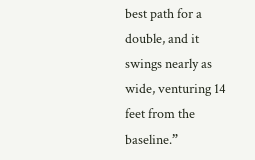best path for a double, and it swings nearly as wide, venturing 14 feet from the baseline.”